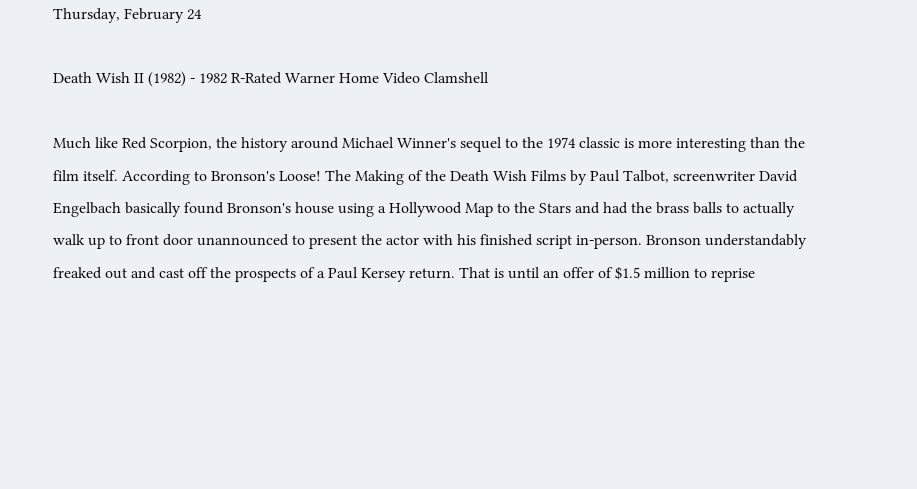Thursday, February 24

Death Wish II (1982) - 1982 R-Rated Warner Home Video Clamshell

Much like Red Scorpion, the history around Michael Winner's sequel to the 1974 classic is more interesting than the film itself. According to Bronson's Loose! The Making of the Death Wish Films by Paul Talbot, screenwriter David Engelbach basically found Bronson's house using a Hollywood Map to the Stars and had the brass balls to actually walk up to front door unannounced to present the actor with his finished script in-person. Bronson understandably freaked out and cast off the prospects of a Paul Kersey return. That is until an offer of $1.5 million to reprise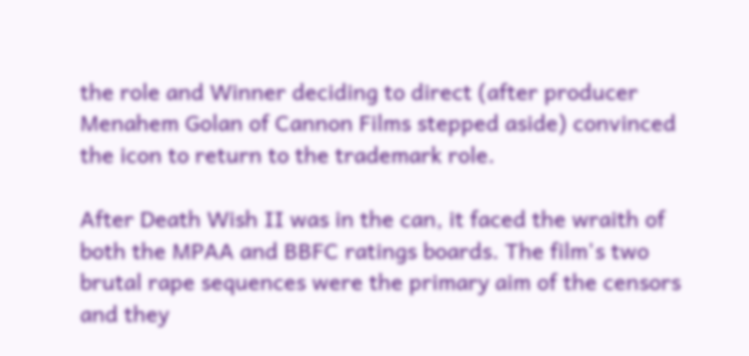the role and Winner deciding to direct (after producer Menahem Golan of Cannon Films stepped aside) convinced the icon to return to the trademark role.

After Death Wish II was in the can, it faced the wraith of both the MPAA and BBFC ratings boards. The film's two brutal rape sequences were the primary aim of the censors and they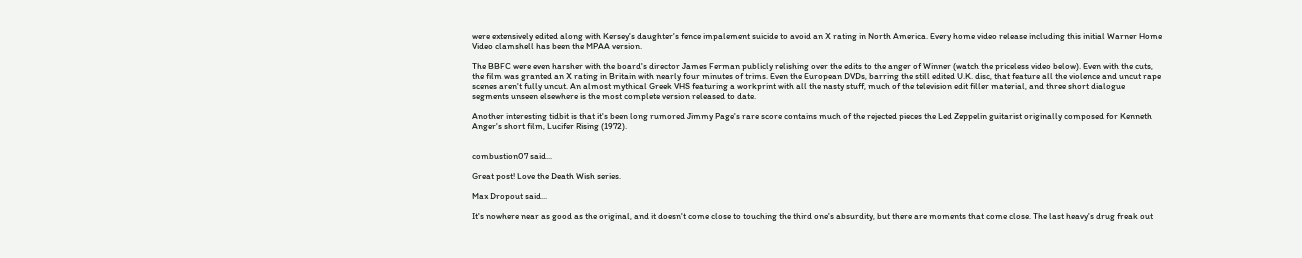were extensively edited along with Kersey's daughter's fence impalement suicide to avoid an X rating in North America. Every home video release including this initial Warner Home Video clamshell has been the MPAA version.

The BBFC were even harsher with the board's director James Ferman publicly relishing over the edits to the anger of Winner (watch the priceless video below). Even with the cuts, the film was granted an X rating in Britain with nearly four minutes of trims. Even the European DVDs, barring the still edited U.K. disc, that feature all the violence and uncut rape scenes aren't fully uncut. An almost mythical Greek VHS featuring a workprint with all the nasty stuff, much of the television edit filler material, and three short dialogue segments unseen elsewhere is the most complete version released to date.

Another interesting tidbit is that it's been long rumored Jimmy Page's rare score contains much of the rejected pieces the Led Zeppelin guitarist originally composed for Kenneth Anger's short film, Lucifer Rising (1972).


combustion07 said...

Great post! Love the Death Wish series.

Max Dropout said...

It's nowhere near as good as the original, and it doesn't come close to touching the third one's absurdity, but there are moments that come close. The last heavy's drug freak out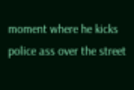moment where he kicks police ass over the street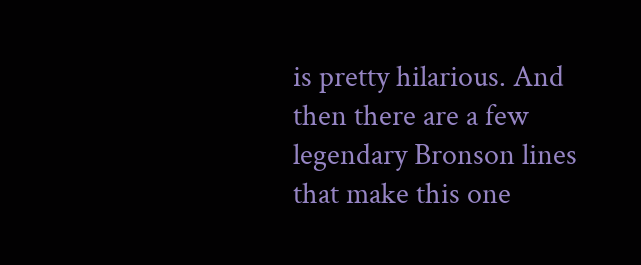is pretty hilarious. And then there are a few legendary Bronson lines that make this one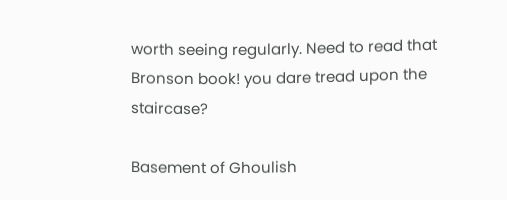worth seeing regularly. Need to read that Bronson book! you dare tread upon the staircase?

Basement of Ghoulish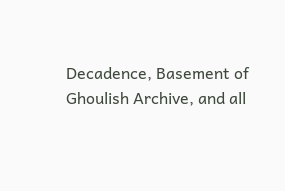Decadence, Basement of Ghoulish Archive, and all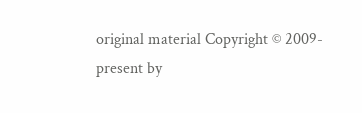original material Copyright © 2009-present by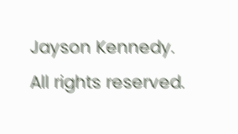Jayson Kennedy. All rights reserved.